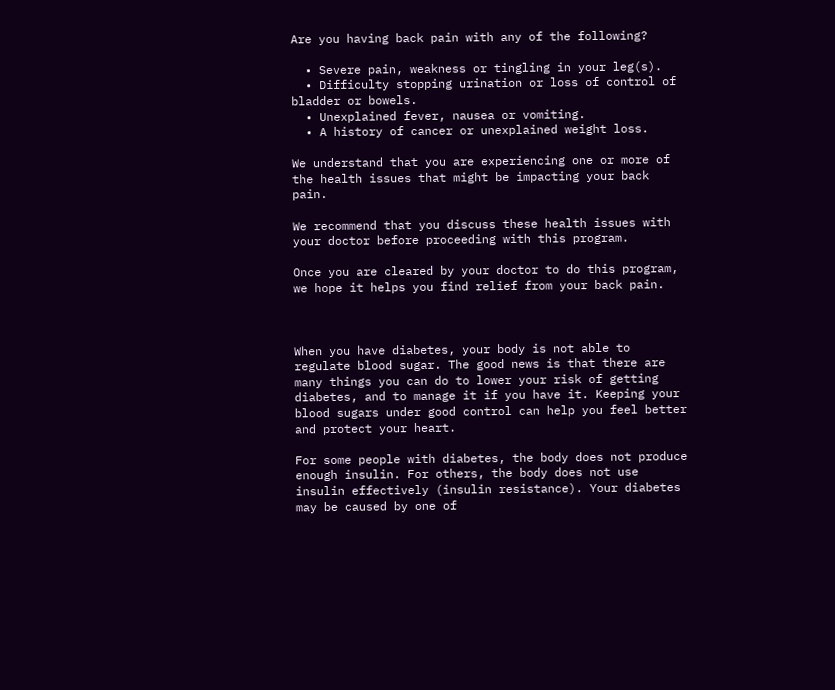Are you having back pain with any of the following?

  • Severe pain, weakness or tingling in your leg(s).
  • Difficulty stopping urination or loss of control of bladder or bowels.
  • Unexplained fever, nausea or vomiting.
  • A history of cancer or unexplained weight loss.

We understand that you are experiencing one or more of the health issues that might be impacting your back pain.

We recommend that you discuss these health issues with your doctor before proceeding with this program.

Once you are cleared by your doctor to do this program, we hope it helps you find relief from your back pain.



When you have diabetes, your body is not able to regulate blood sugar. The good news is that there are many things you can do to lower your risk of getting diabetes, and to manage it if you have it. Keeping your blood sugars under good control can help you feel better and protect your heart.

For some people with diabetes, the body does not produce enough insulin. For others, the body does not use insulin effectively (insulin resistance). Your diabetes may be caused by one of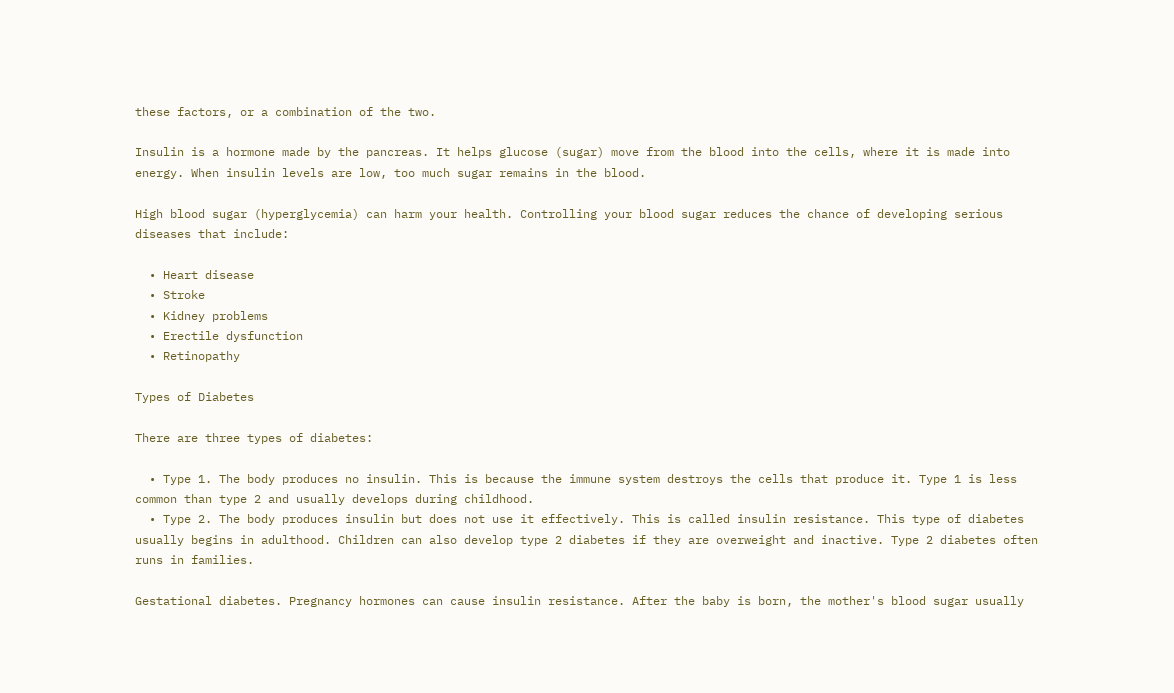these factors, or a combination of the two.

Insulin is a hormone made by the pancreas. It helps glucose (sugar) move from the blood into the cells, where it is made into energy. When insulin levels are low, too much sugar remains in the blood.

High blood sugar (hyperglycemia) can harm your health. Controlling your blood sugar reduces the chance of developing serious diseases that include:

  • Heart disease
  • Stroke
  • Kidney problems
  • Erectile dysfunction
  • Retinopathy

Types of Diabetes

There are three types of diabetes:

  • Type 1. The body produces no insulin. This is because the immune system destroys the cells that produce it. Type 1 is less common than type 2 and usually develops during childhood.
  • Type 2. The body produces insulin but does not use it effectively. This is called insulin resistance. This type of diabetes usually begins in adulthood. Children can also develop type 2 diabetes if they are overweight and inactive. Type 2 diabetes often runs in families.

Gestational diabetes. Pregnancy hormones can cause insulin resistance. After the baby is born, the mother's blood sugar usually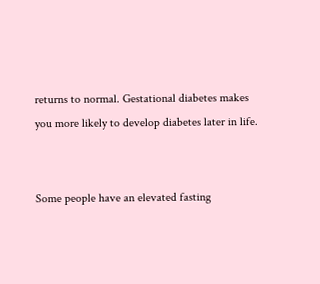returns to normal. Gestational diabetes makes you more likely to develop diabetes later in life.


Some people have an elevated fasting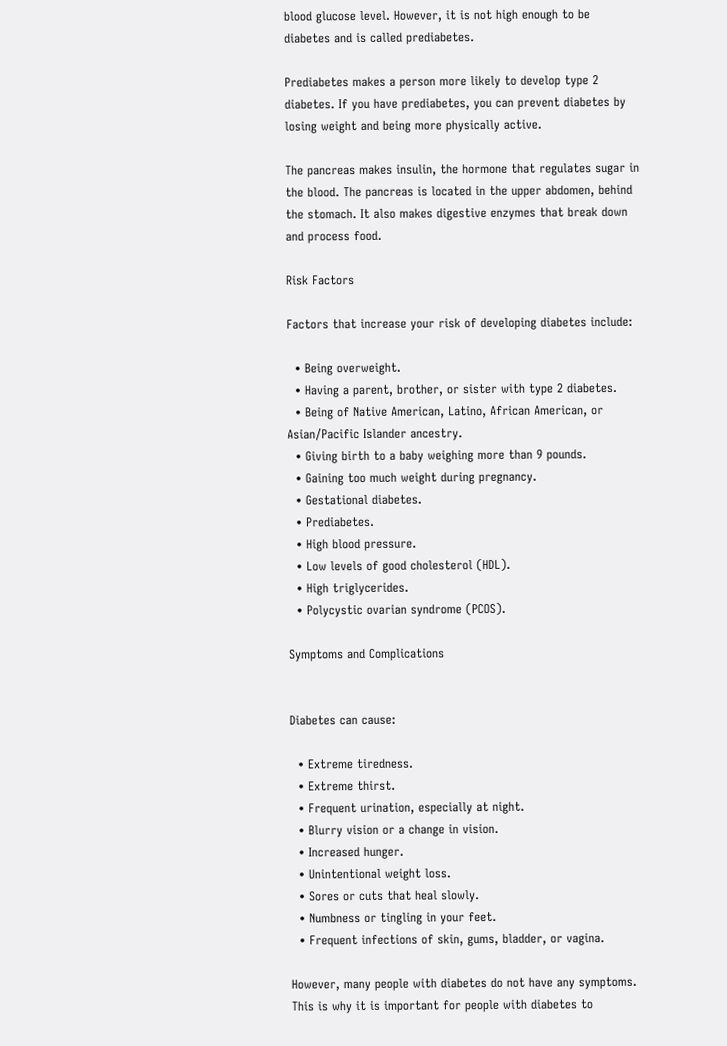blood glucose level. However, it is not high enough to be diabetes and is called prediabetes.

Prediabetes makes a person more likely to develop type 2 diabetes. If you have prediabetes, you can prevent diabetes by losing weight and being more physically active.

The pancreas makes insulin, the hormone that regulates sugar in the blood. The pancreas is located in the upper abdomen, behind the stomach. It also makes digestive enzymes that break down and process food.

Risk Factors

Factors that increase your risk of developing diabetes include:

  • Being overweight.
  • Having a parent, brother, or sister with type 2 diabetes.
  • Being of Native American, Latino, African American, or Asian/Pacific Islander ancestry.
  • Giving birth to a baby weighing more than 9 pounds.
  • Gaining too much weight during pregnancy.
  • Gestational diabetes.
  • Prediabetes.
  • High blood pressure.
  • Low levels of good cholesterol (HDL).
  • High triglycerides.
  • Polycystic ovarian syndrome (PCOS).

Symptoms and Complications


Diabetes can cause:

  • Extreme tiredness.
  • Extreme thirst.
  • Frequent urination, especially at night.
  • Blurry vision or a change in vision.
  • Increased hunger.
  • Unintentional weight loss.
  • Sores or cuts that heal slowly.
  • Numbness or tingling in your feet.
  • Frequent infections of skin, gums, bladder, or vagina.

However, many people with diabetes do not have any symptoms. This is why it is important for people with diabetes to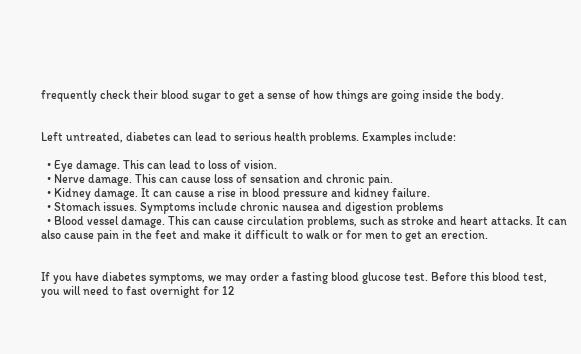frequently check their blood sugar to get a sense of how things are going inside the body.


Left untreated, diabetes can lead to serious health problems. Examples include:

  • Eye damage. This can lead to loss of vision.
  • Nerve damage. This can cause loss of sensation and chronic pain.
  • Kidney damage. It can cause a rise in blood pressure and kidney failure.
  • Stomach issues. Symptoms include chronic nausea and digestion problems
  • Blood vessel damage. This can cause circulation problems, such as stroke and heart attacks. It can also cause pain in the feet and make it difficult to walk or for men to get an erection.


If you have diabetes symptoms, we may order a fasting blood glucose test. Before this blood test, you will need to fast overnight for 12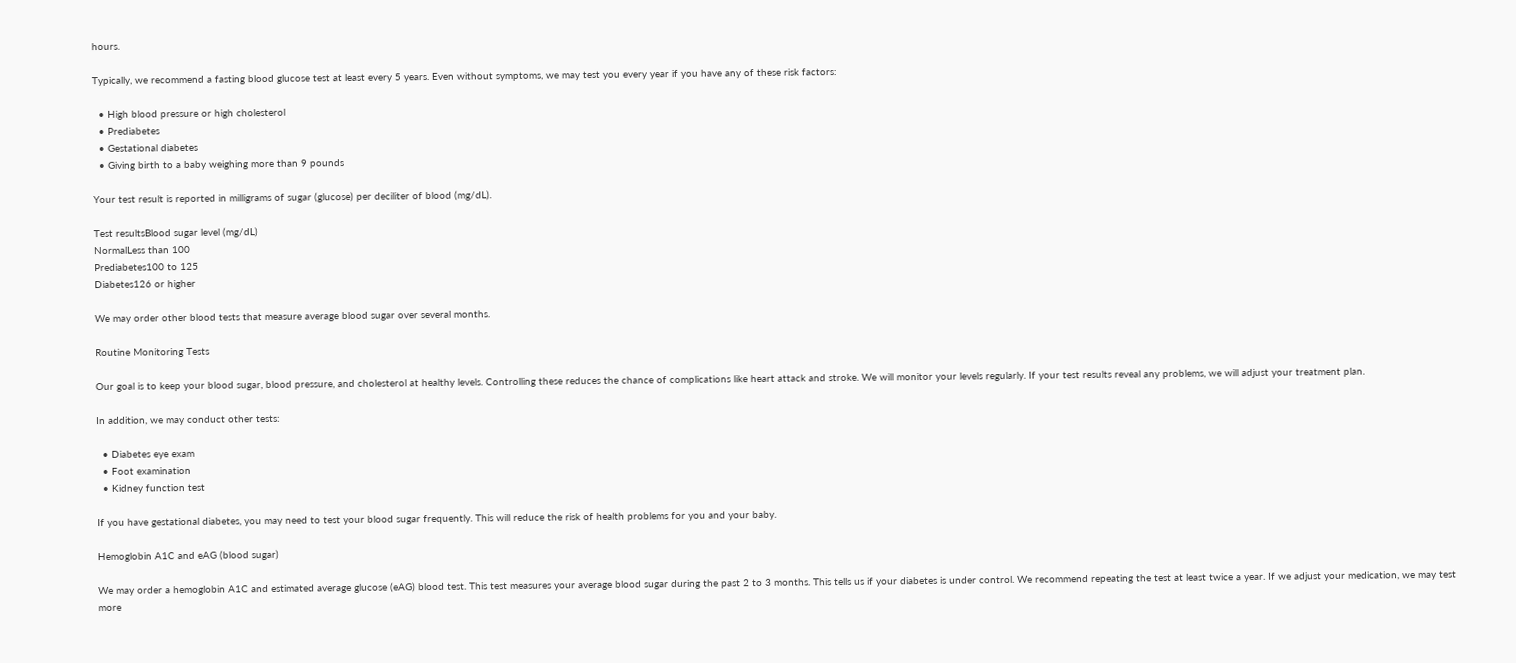hours.

Typically, we recommend a fasting blood glucose test at least every 5 years. Even without symptoms, we may test you every year if you have any of these risk factors:

  • High blood pressure or high cholesterol
  • Prediabetes
  • Gestational diabetes
  • Giving birth to a baby weighing more than 9 pounds

Your test result is reported in milligrams of sugar (glucose) per deciliter of blood (mg/dL).

Test resultsBlood sugar level (mg/dL)
NormalLess than 100
Prediabetes100 to 125
Diabetes126 or higher

We may order other blood tests that measure average blood sugar over several months.

Routine Monitoring Tests

Our goal is to keep your blood sugar, blood pressure, and cholesterol at healthy levels. Controlling these reduces the chance of complications like heart attack and stroke. We will monitor your levels regularly. If your test results reveal any problems, we will adjust your treatment plan.

In addition, we may conduct other tests:

  • Diabetes eye exam
  • Foot examination
  • Kidney function test

If you have gestational diabetes, you may need to test your blood sugar frequently. This will reduce the risk of health problems for you and your baby.

Hemoglobin A1C and eAG (blood sugar)

We may order a hemoglobin A1C and estimated average glucose (eAG) blood test. This test measures your average blood sugar during the past 2 to 3 months. This tells us if your diabetes is under control. We recommend repeating the test at least twice a year. If we adjust your medication, we may test more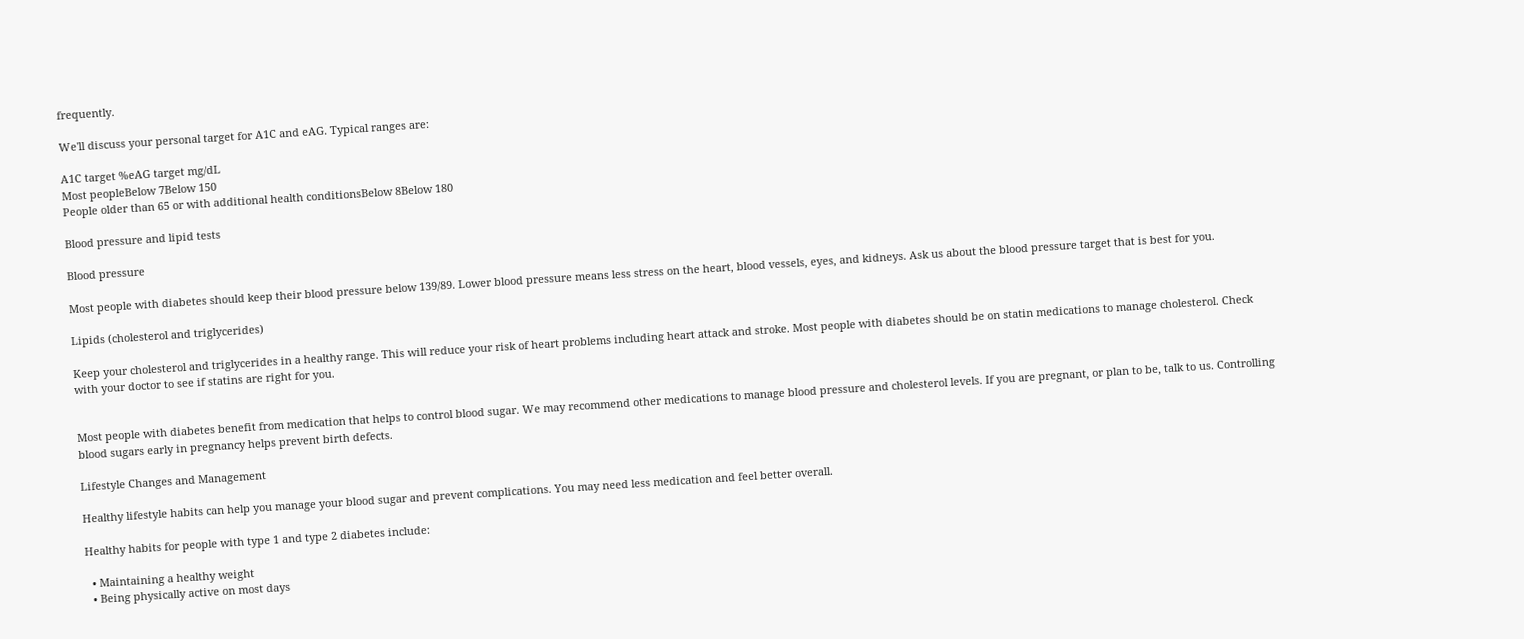frequently.

We'll discuss your personal target for A1C and eAG. Typical ranges are:

A1C target %eAG target mg/dL
Most peopleBelow 7Below 150
People older than 65 or with additional health conditionsBelow 8Below 180

Blood pressure and lipid tests

Blood pressure

Most people with diabetes should keep their blood pressure below 139/89. Lower blood pressure means less stress on the heart, blood vessels, eyes, and kidneys. Ask us about the blood pressure target that is best for you.

Lipids (cholesterol and triglycerides)

Keep your cholesterol and triglycerides in a healthy range. This will reduce your risk of heart problems including heart attack and stroke. Most people with diabetes should be on statin medications to manage cholesterol. Check with your doctor to see if statins are right for you.


Most people with diabetes benefit from medication that helps to control blood sugar. We may recommend other medications to manage blood pressure and cholesterol levels. If you are pregnant, or plan to be, talk to us. Controlling blood sugars early in pregnancy helps prevent birth defects.

Lifestyle Changes and Management

Healthy lifestyle habits can help you manage your blood sugar and prevent complications. You may need less medication and feel better overall.

Healthy habits for people with type 1 and type 2 diabetes include:

  • Maintaining a healthy weight
  • Being physically active on most days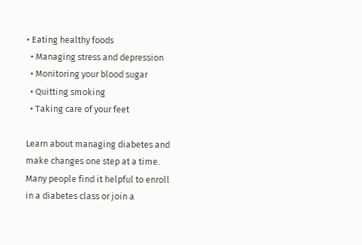• Eating healthy foods
  • Managing stress and depression
  • Monitoring your blood sugar
  • Quitting smoking
  • Taking care of your feet

Learn about managing diabetes and make changes one step at a time. Many people find it helpful to enroll in a diabetes class or join a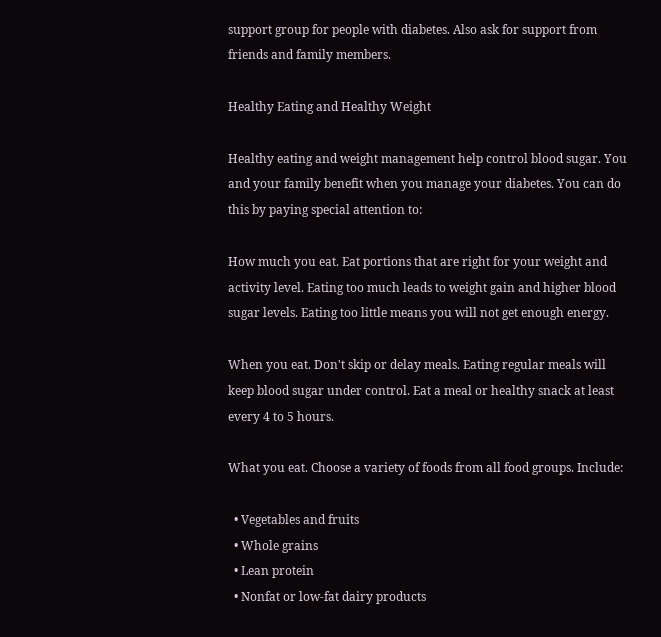support group for people with diabetes. Also ask for support from friends and family members.

Healthy Eating and Healthy Weight

Healthy eating and weight management help control blood sugar. You and your family benefit when you manage your diabetes. You can do this by paying special attention to:

How much you eat. Eat portions that are right for your weight and activity level. Eating too much leads to weight gain and higher blood sugar levels. Eating too little means you will not get enough energy.

When you eat. Don't skip or delay meals. Eating regular meals will keep blood sugar under control. Eat a meal or healthy snack at least every 4 to 5 hours.

What you eat. Choose a variety of foods from all food groups. Include:

  • Vegetables and fruits
  • Whole grains
  • Lean protein
  • Nonfat or low-fat dairy products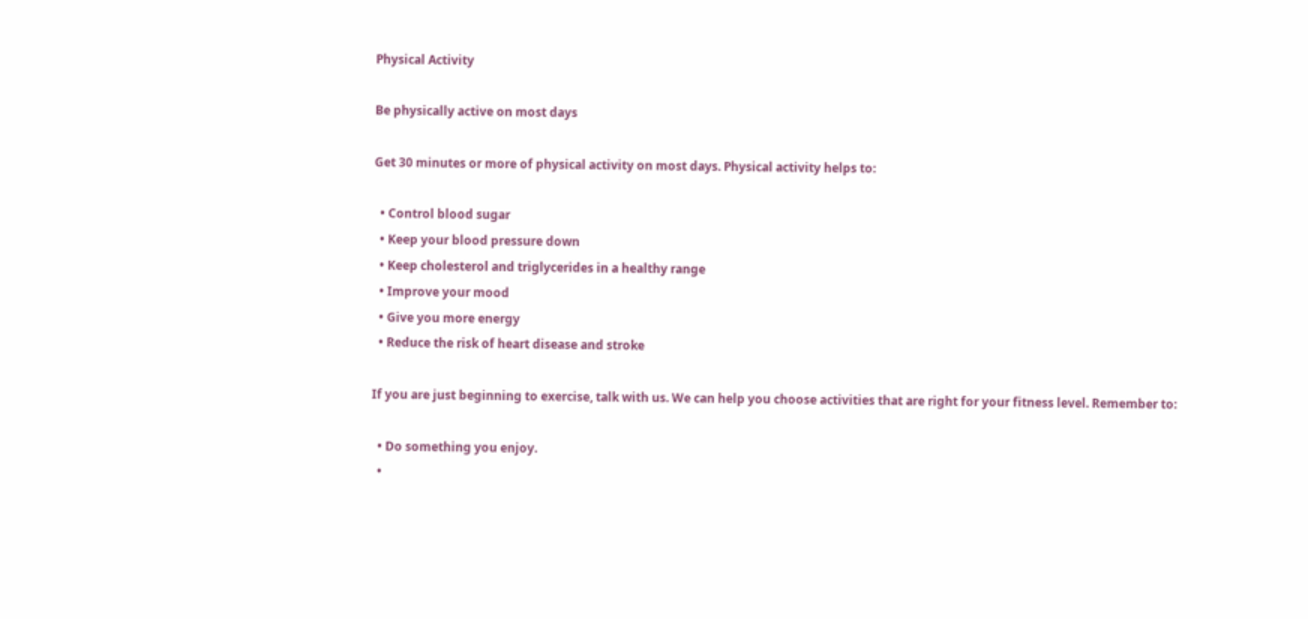Physical Activity

Be physically active on most days

Get 30 minutes or more of physical activity on most days. Physical activity helps to:

  • Control blood sugar
  • Keep your blood pressure down
  • Keep cholesterol and triglycerides in a healthy range
  • Improve your mood
  • Give you more energy
  • Reduce the risk of heart disease and stroke

If you are just beginning to exercise, talk with us. We can help you choose activities that are right for your fitness level. Remember to:

  • Do something you enjoy.
  •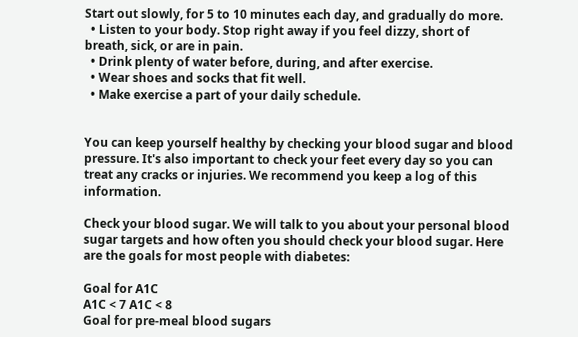Start out slowly, for 5 to 10 minutes each day, and gradually do more.
  • Listen to your body. Stop right away if you feel dizzy, short of breath, sick, or are in pain.
  • Drink plenty of water before, during, and after exercise.
  • Wear shoes and socks that fit well.
  • Make exercise a part of your daily schedule.


You can keep yourself healthy by checking your blood sugar and blood pressure. It's also important to check your feet every day so you can treat any cracks or injuries. We recommend you keep a log of this information.

Check your blood sugar. We will talk to you about your personal blood sugar targets and how often you should check your blood sugar. Here are the goals for most people with diabetes:

Goal for A1C
A1C < 7 A1C < 8
Goal for pre-meal blood sugars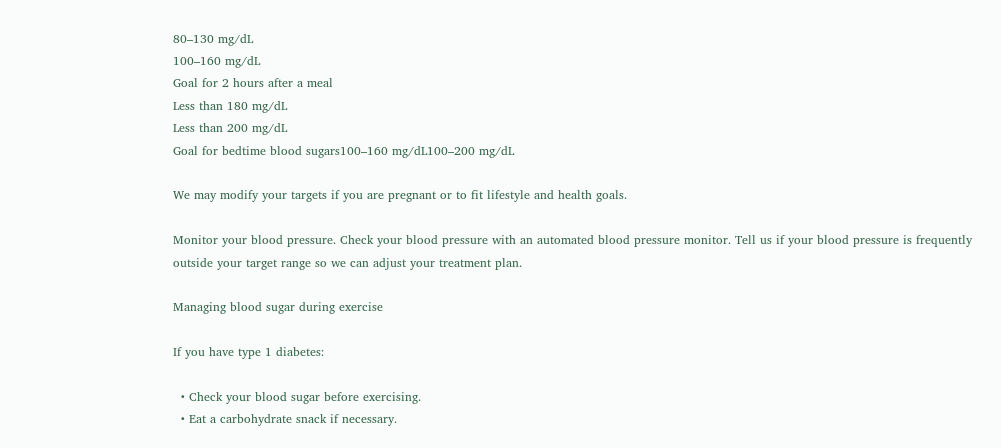80–130 mg/dL
100–160 mg/dL
Goal for 2 hours after a meal
Less than 180 mg/dL
Less than 200 mg/dL
Goal for bedtime blood sugars100–160 mg/dL100–200 mg/dL

We may modify your targets if you are pregnant or to fit lifestyle and health goals.

Monitor your blood pressure. Check your blood pressure with an automated blood pressure monitor. Tell us if your blood pressure is frequently outside your target range so we can adjust your treatment plan.

Managing blood sugar during exercise

If you have type 1 diabetes:

  • Check your blood sugar before exercising.
  • Eat a carbohydrate snack if necessary.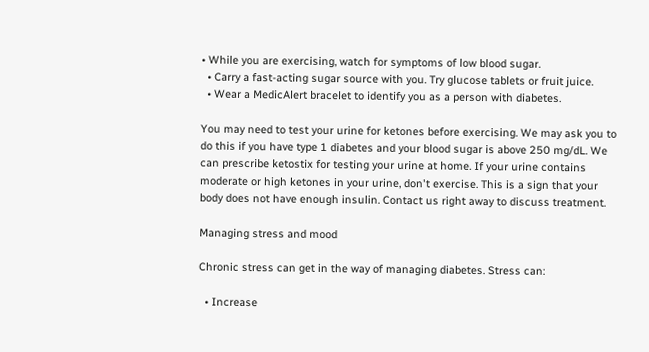• While you are exercising, watch for symptoms of low blood sugar.
  • Carry a fast-acting sugar source with you. Try glucose tablets or fruit juice.
  • Wear a MedicAlert bracelet to identify you as a person with diabetes.

You may need to test your urine for ketones before exercising. We may ask you to do this if you have type 1 diabetes and your blood sugar is above 250 mg/dL. We can prescribe ketostix for testing your urine at home. If your urine contains moderate or high ketones in your urine, don't exercise. This is a sign that your body does not have enough insulin. Contact us right away to discuss treatment.

Managing stress and mood

Chronic stress can get in the way of managing diabetes. Stress can:

  • Increase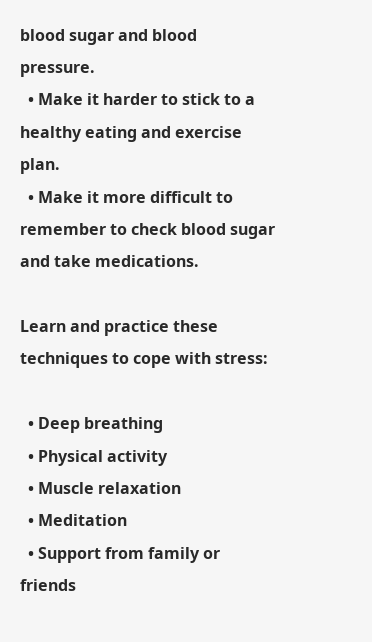blood sugar and blood pressure.
  • Make it harder to stick to a healthy eating and exercise plan.
  • Make it more difficult to remember to check blood sugar and take medications.

Learn and practice these techniques to cope with stress:

  • Deep breathing
  • Physical activity
  • Muscle relaxation
  • Meditation
  • Support from family or friends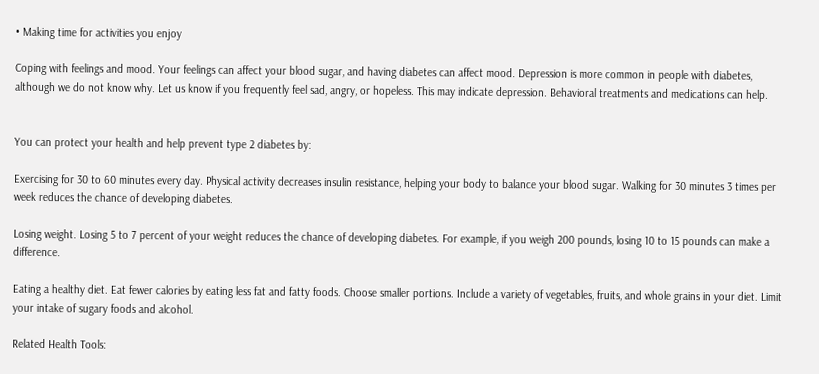• Making time for activities you enjoy

Coping with feelings and mood. Your feelings can affect your blood sugar, and having diabetes can affect mood. Depression is more common in people with diabetes, although we do not know why. Let us know if you frequently feel sad, angry, or hopeless. This may indicate depression. Behavioral treatments and medications can help.


You can protect your health and help prevent type 2 diabetes by:

Exercising for 30 to 60 minutes every day. Physical activity decreases insulin resistance, helping your body to balance your blood sugar. Walking for 30 minutes 3 times per week reduces the chance of developing diabetes.

Losing weight. Losing 5 to 7 percent of your weight reduces the chance of developing diabetes. For example, if you weigh 200 pounds, losing 10 to 15 pounds can make a difference.

Eating a healthy diet. Eat fewer calories by eating less fat and fatty foods. Choose smaller portions. Include a variety of vegetables, fruits, and whole grains in your diet. Limit your intake of sugary foods and alcohol.

Related Health Tools: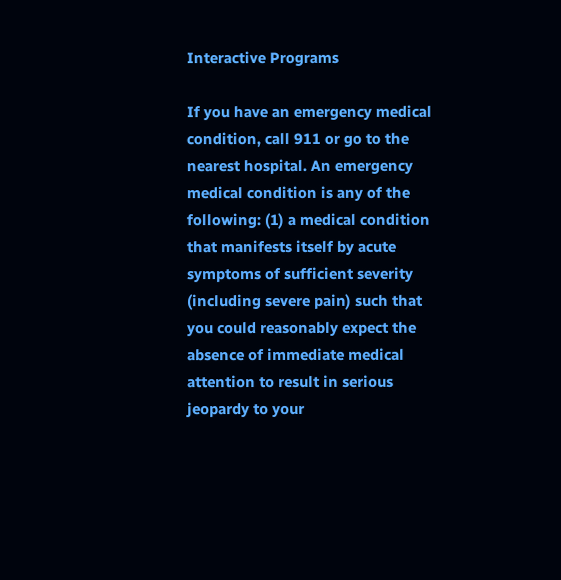Interactive Programs

If you have an emergency medical condition, call 911 or go to the nearest hospital. An emergency medical condition is any of the following: (1) a medical condition that manifests itself by acute symptoms of sufficient severity (including severe pain) such that you could reasonably expect the absence of immediate medical attention to result in serious jeopardy to your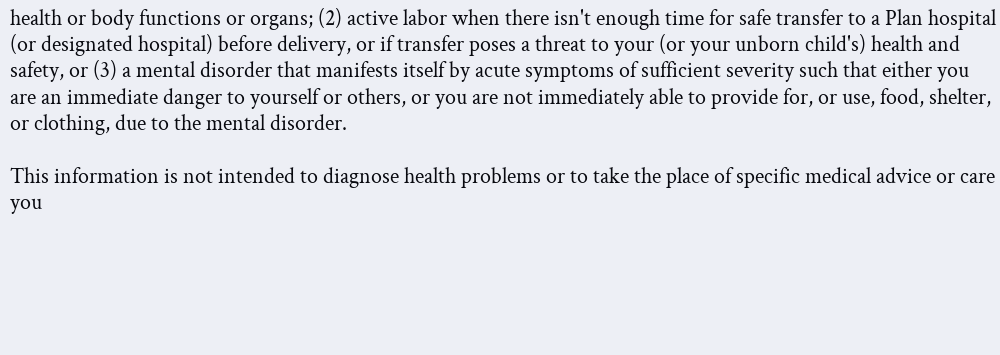health or body functions or organs; (2) active labor when there isn't enough time for safe transfer to a Plan hospital (or designated hospital) before delivery, or if transfer poses a threat to your (or your unborn child's) health and safety, or (3) a mental disorder that manifests itself by acute symptoms of sufficient severity such that either you are an immediate danger to yourself or others, or you are not immediately able to provide for, or use, food, shelter, or clothing, due to the mental disorder.

This information is not intended to diagnose health problems or to take the place of specific medical advice or care you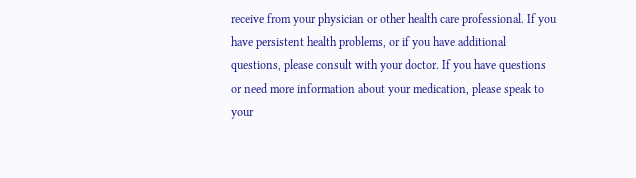receive from your physician or other health care professional. If you have persistent health problems, or if you have additional questions, please consult with your doctor. If you have questions or need more information about your medication, please speak to your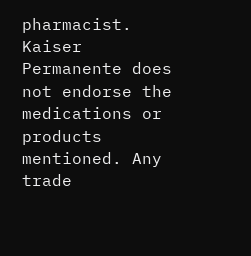pharmacist. Kaiser Permanente does not endorse the medications or products mentioned. Any trade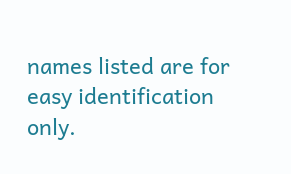names listed are for easy identification only.